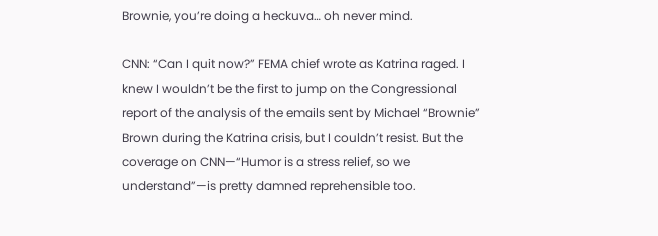Brownie, you’re doing a heckuva… oh never mind.

CNN: “Can I quit now?” FEMA chief wrote as Katrina raged. I knew I wouldn’t be the first to jump on the Congressional report of the analysis of the emails sent by Michael “Brownie” Brown during the Katrina crisis, but I couldn’t resist. But the coverage on CNN—“Humor is a stress relief, so we understand”—is pretty damned reprehensible too.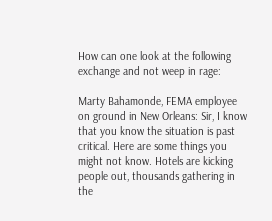How can one look at the following exchange and not weep in rage:

Marty Bahamonde, FEMA employee on ground in New Orleans: Sir, I know that you know the situation is past critical. Here are some things you might not know. Hotels are kicking people out, thousands gathering in the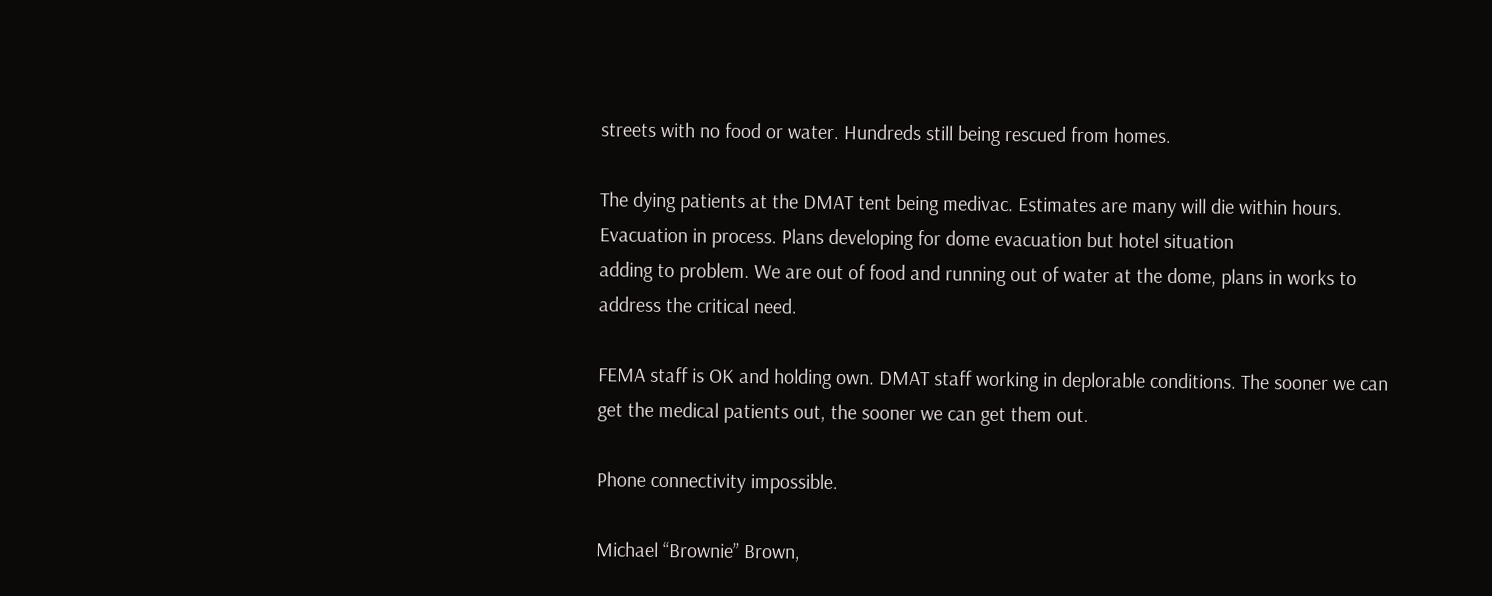streets with no food or water. Hundreds still being rescued from homes.

The dying patients at the DMAT tent being medivac. Estimates are many will die within hours. Evacuation in process. Plans developing for dome evacuation but hotel situation
adding to problem. We are out of food and running out of water at the dome, plans in works to address the critical need.

FEMA staff is OK and holding own. DMAT staff working in deplorable conditions. The sooner we can get the medical patients out, the sooner we can get them out.

Phone connectivity impossible.

Michael “Brownie” Brown,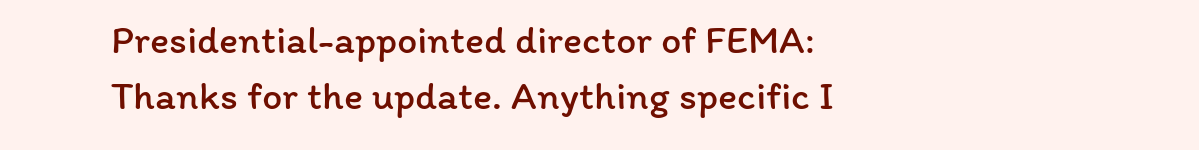Presidential-appointed director of FEMA: Thanks for the update. Anything specific I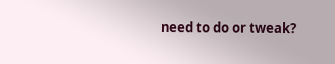need to do or tweak?